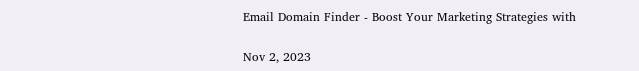Email Domain Finder - Boost Your Marketing Strategies with

Nov 2, 2023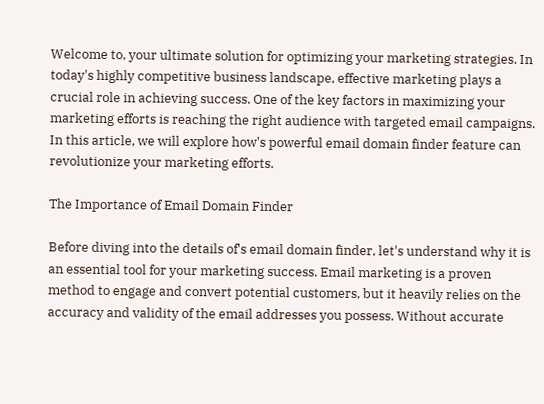Welcome to, your ultimate solution for optimizing your marketing strategies. In today's highly competitive business landscape, effective marketing plays a crucial role in achieving success. One of the key factors in maximizing your marketing efforts is reaching the right audience with targeted email campaigns. In this article, we will explore how's powerful email domain finder feature can revolutionize your marketing efforts.

The Importance of Email Domain Finder

Before diving into the details of's email domain finder, let's understand why it is an essential tool for your marketing success. Email marketing is a proven method to engage and convert potential customers, but it heavily relies on the accuracy and validity of the email addresses you possess. Without accurate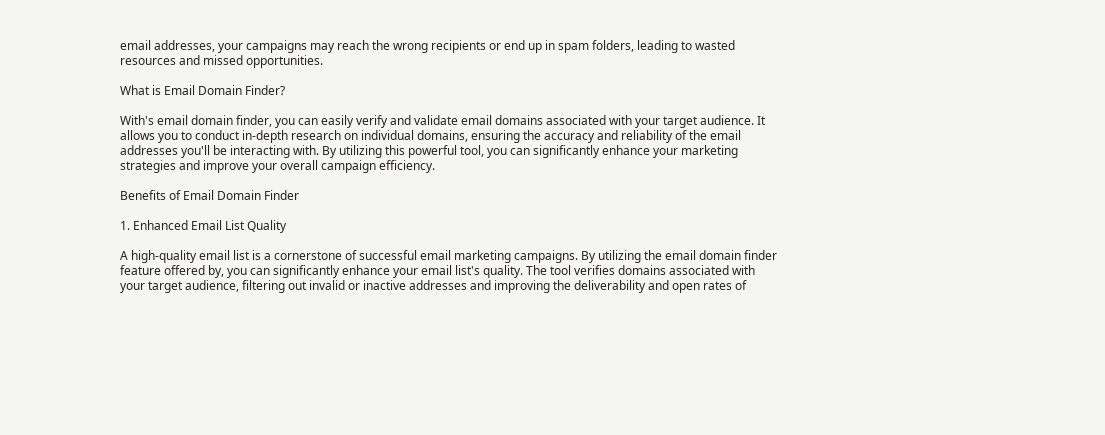email addresses, your campaigns may reach the wrong recipients or end up in spam folders, leading to wasted resources and missed opportunities.

What is Email Domain Finder?

With's email domain finder, you can easily verify and validate email domains associated with your target audience. It allows you to conduct in-depth research on individual domains, ensuring the accuracy and reliability of the email addresses you'll be interacting with. By utilizing this powerful tool, you can significantly enhance your marketing strategies and improve your overall campaign efficiency.

Benefits of Email Domain Finder

1. Enhanced Email List Quality

A high-quality email list is a cornerstone of successful email marketing campaigns. By utilizing the email domain finder feature offered by, you can significantly enhance your email list's quality. The tool verifies domains associated with your target audience, filtering out invalid or inactive addresses and improving the deliverability and open rates of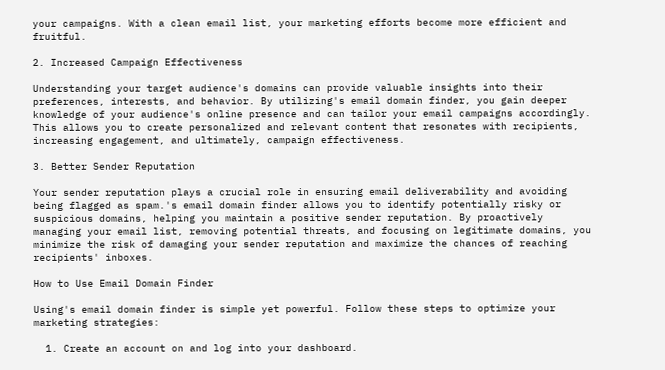your campaigns. With a clean email list, your marketing efforts become more efficient and fruitful.

2. Increased Campaign Effectiveness

Understanding your target audience's domains can provide valuable insights into their preferences, interests, and behavior. By utilizing's email domain finder, you gain deeper knowledge of your audience's online presence and can tailor your email campaigns accordingly. This allows you to create personalized and relevant content that resonates with recipients, increasing engagement, and ultimately, campaign effectiveness.

3. Better Sender Reputation

Your sender reputation plays a crucial role in ensuring email deliverability and avoiding being flagged as spam.'s email domain finder allows you to identify potentially risky or suspicious domains, helping you maintain a positive sender reputation. By proactively managing your email list, removing potential threats, and focusing on legitimate domains, you minimize the risk of damaging your sender reputation and maximize the chances of reaching recipients' inboxes.

How to Use Email Domain Finder

Using's email domain finder is simple yet powerful. Follow these steps to optimize your marketing strategies:

  1. Create an account on and log into your dashboard.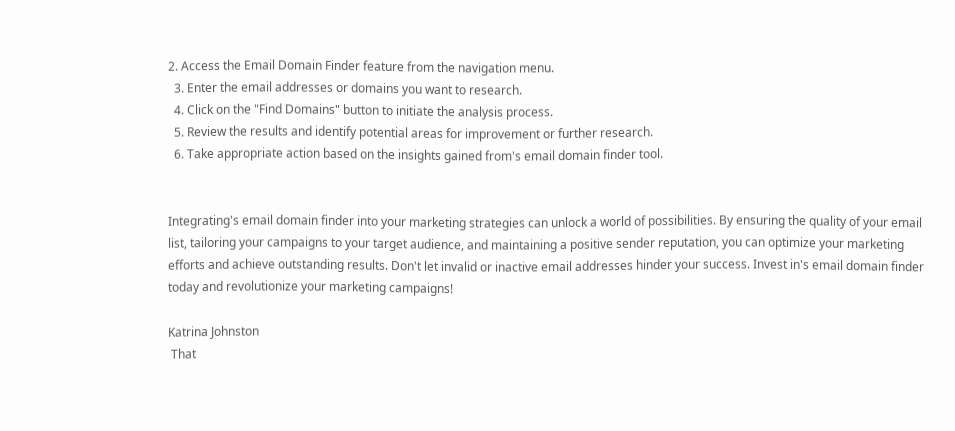2. Access the Email Domain Finder feature from the navigation menu.
  3. Enter the email addresses or domains you want to research.
  4. Click on the "Find Domains" button to initiate the analysis process.
  5. Review the results and identify potential areas for improvement or further research.
  6. Take appropriate action based on the insights gained from's email domain finder tool.


Integrating's email domain finder into your marketing strategies can unlock a world of possibilities. By ensuring the quality of your email list, tailoring your campaigns to your target audience, and maintaining a positive sender reputation, you can optimize your marketing efforts and achieve outstanding results. Don't let invalid or inactive email addresses hinder your success. Invest in's email domain finder today and revolutionize your marketing campaigns!

Katrina Johnston
 That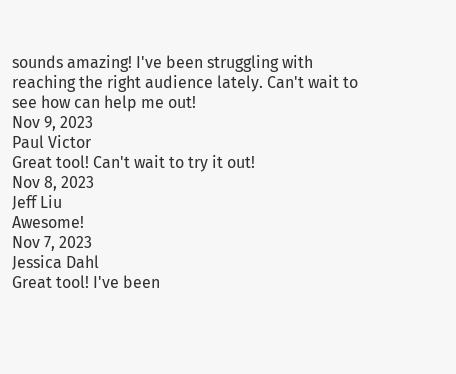sounds amazing! I've been struggling with reaching the right audience lately. Can't wait to see how can help me out!
Nov 9, 2023
Paul Victor
Great tool! Can't wait to try it out!
Nov 8, 2023
Jeff Liu
Awesome!
Nov 7, 2023
Jessica Dahl
Great tool! I've been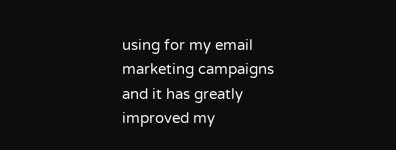using for my email marketing campaigns and it has greatly improved my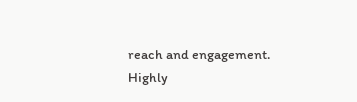reach and engagement. Highly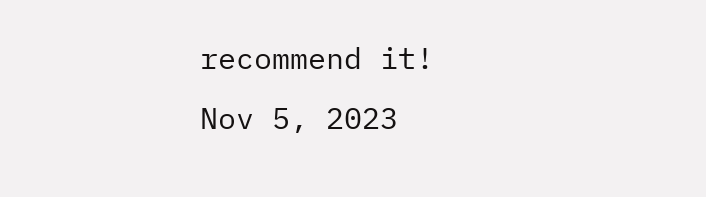recommend it!
Nov 5, 2023